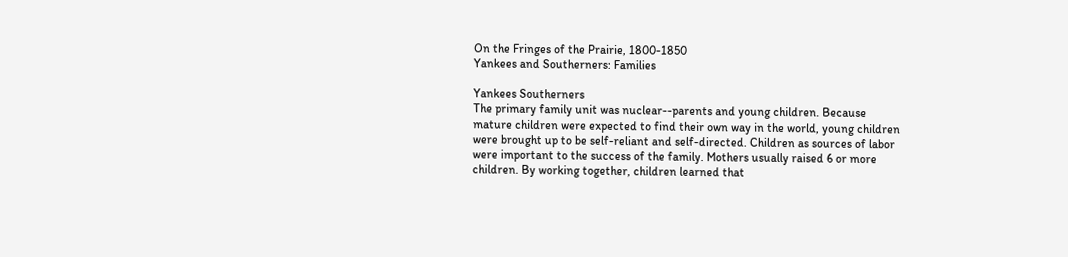On the Fringes of the Prairie, 1800-1850
Yankees and Southerners: Families

Yankees Southerners
The primary family unit was nuclear--parents and young children. Because mature children were expected to find their own way in the world, young children were brought up to be self-reliant and self-directed. Children as sources of labor were important to the success of the family. Mothers usually raised 6 or more children. By working together, children learned that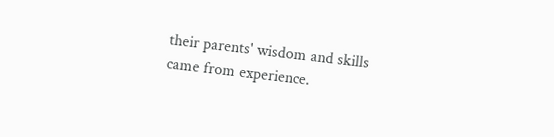their parents' wisdom and skills came from experience.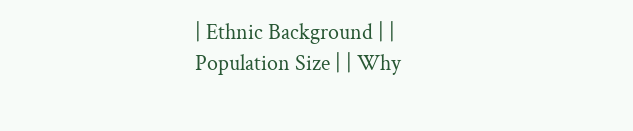| Ethnic Background | | Population Size | | Why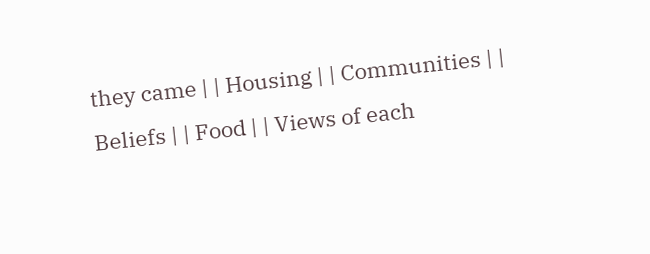they came | | Housing | | Communities | | Beliefs | | Food | | Views of each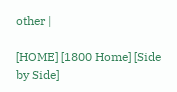other |

[HOME] [1800 Home] [Side by Side]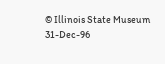© Illinois State Museum 31-Dec-96